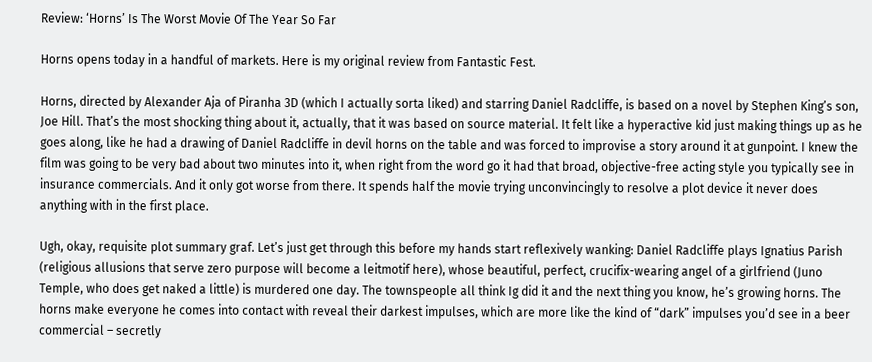Review: ‘Horns’ Is The Worst Movie Of The Year So Far

Horns opens today in a handful of markets. Here is my original review from Fantastic Fest.

Horns, directed by Alexander Aja of Piranha 3D (which I actually sorta liked) and starring Daniel Radcliffe, is based on a novel by Stephen King’s son, Joe Hill. That’s the most shocking thing about it, actually, that it was based on source material. It felt like a hyperactive kid just making things up as he goes along, like he had a drawing of Daniel Radcliffe in devil horns on the table and was forced to improvise a story around it at gunpoint. I knew the film was going to be very bad about two minutes into it, when right from the word go it had that broad, objective-free acting style you typically see in insurance commercials. And it only got worse from there. It spends half the movie trying unconvincingly to resolve a plot device it never does anything with in the first place.

Ugh, okay, requisite plot summary graf. Let’s just get through this before my hands start reflexively wanking: Daniel Radcliffe plays Ignatius Parish (religious allusions that serve zero purpose will become a leitmotif here), whose beautiful, perfect, crucifix-wearing angel of a girlfriend (Juno Temple, who does get naked a little) is murdered one day. The townspeople all think Ig did it and the next thing you know, he’s growing horns. The horns make everyone he comes into contact with reveal their darkest impulses, which are more like the kind of “dark” impulses you’d see in a beer commercial – secretly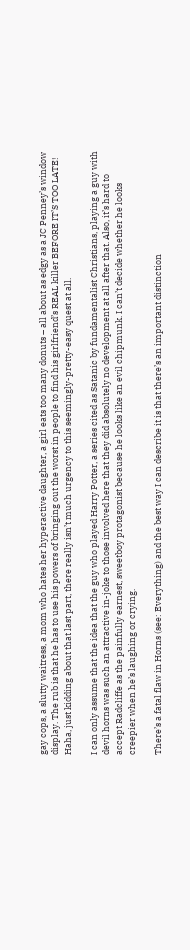gay cops, a slutty waitress, a mom who hates her hyperactive daughter, a girl eats too many donuts – all about as edgy as a JC Penney’s window display. The rub is that he has to use his powers of bringing out the worst in people to find his girlfriend’s REAL killer BEFORE IT’S TOO LATE! Haha, just kidding about that last part, there really isn’t much urgency to this seemingly-pretty-easy quest at all.

I can only assume that the idea that the guy who played Harry Potter, a series cited as Satanic by fundamentalist Christians, playing a guy with devil horns was such an attractive in-joke to those involved here that they did absolutely no development at all after that. Also, it’s hard to accept Radcliffe as the painfully earnest, sweetboy protagonist because he looks like an evil chipmunk. I can’t decide whether he looks creepier when he’s laughing or crying.

There’s a fatal flaw in Horns (see: Everything) and the best way I can describe it is that there’s an important distinction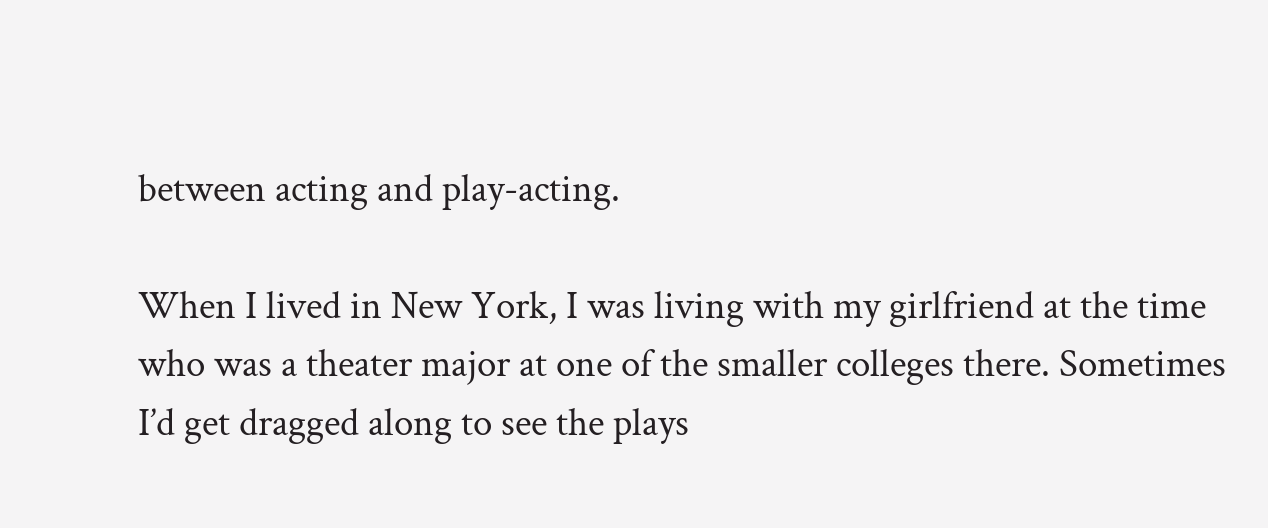between acting and play-acting.

When I lived in New York, I was living with my girlfriend at the time who was a theater major at one of the smaller colleges there. Sometimes I’d get dragged along to see the plays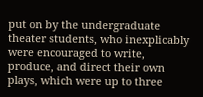put on by the undergraduate theater students, who inexplicably were encouraged to write, produce, and direct their own plays, which were up to three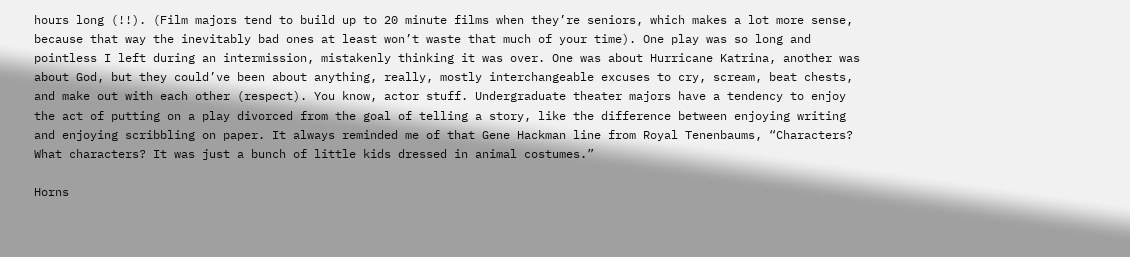hours long (!!). (Film majors tend to build up to 20 minute films when they’re seniors, which makes a lot more sense, because that way the inevitably bad ones at least won’t waste that much of your time). One play was so long and pointless I left during an intermission, mistakenly thinking it was over. One was about Hurricane Katrina, another was about God, but they could’ve been about anything, really, mostly interchangeable excuses to cry, scream, beat chests, and make out with each other (respect). You know, actor stuff. Undergraduate theater majors have a tendency to enjoy the act of putting on a play divorced from the goal of telling a story, like the difference between enjoying writing and enjoying scribbling on paper. It always reminded me of that Gene Hackman line from Royal Tenenbaums, “Characters? What characters? It was just a bunch of little kids dressed in animal costumes.”

Horns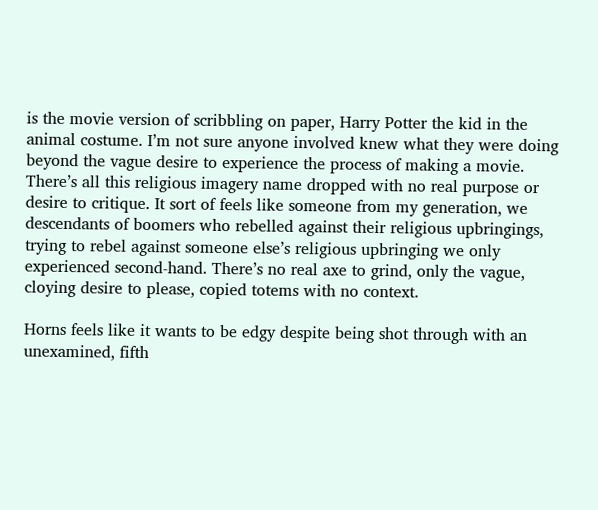is the movie version of scribbling on paper, Harry Potter the kid in the animal costume. I’m not sure anyone involved knew what they were doing beyond the vague desire to experience the process of making a movie. There’s all this religious imagery name dropped with no real purpose or desire to critique. It sort of feels like someone from my generation, we descendants of boomers who rebelled against their religious upbringings, trying to rebel against someone else’s religious upbringing we only experienced second-hand. There’s no real axe to grind, only the vague, cloying desire to please, copied totems with no context.

Horns feels like it wants to be edgy despite being shot through with an unexamined, fifth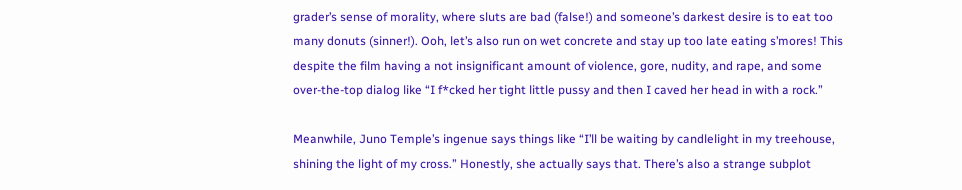grader’s sense of morality, where sluts are bad (false!) and someone’s darkest desire is to eat too many donuts (sinner!). Ooh, let’s also run on wet concrete and stay up too late eating s’mores! This despite the film having a not insignificant amount of violence, gore, nudity, and rape, and some over-the-top dialog like “I f*cked her tight little pussy and then I caved her head in with a rock.”

Meanwhile, Juno Temple’s ingenue says things like “I’ll be waiting by candlelight in my treehouse, shining the light of my cross.” Honestly, she actually says that. There’s also a strange subplot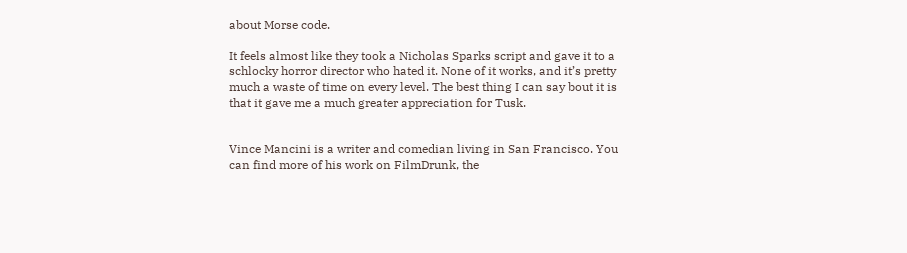about Morse code.

It feels almost like they took a Nicholas Sparks script and gave it to a schlocky horror director who hated it. None of it works, and it’s pretty much a waste of time on every level. The best thing I can say bout it is that it gave me a much greater appreciation for Tusk.


Vince Mancini is a writer and comedian living in San Francisco. You can find more of his work on FilmDrunk, the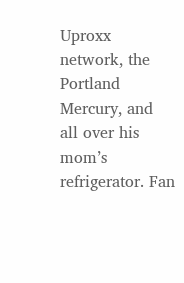Uproxx network, the Portland Mercury, and all over his mom’s refrigerator. Fan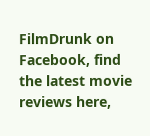FilmDrunk on Facebook, find the latest movie reviews here,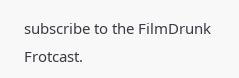subscribe to the FilmDrunk Frotcast.